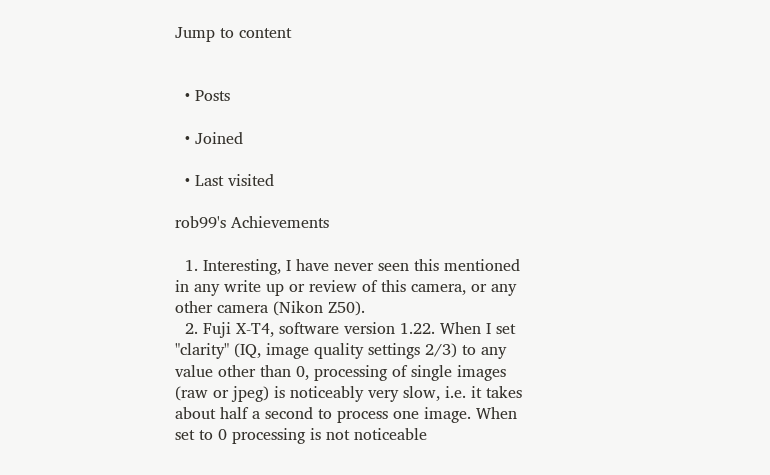Jump to content


  • Posts

  • Joined

  • Last visited

rob99's Achievements

  1. Interesting, I have never seen this mentioned in any write up or review of this camera, or any other camera (Nikon Z50).
  2. Fuji X-T4, software version 1.22. When I set "clarity" (IQ, image quality settings 2/3) to any value other than 0, processing of single images (raw or jpeg) is noticeably very slow, i.e. it takes about half a second to process one image. When set to 0 processing is not noticeable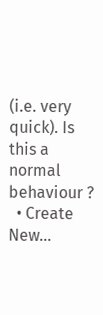(i.e. very quick). Is this a normal behaviour ?
  • Create New...